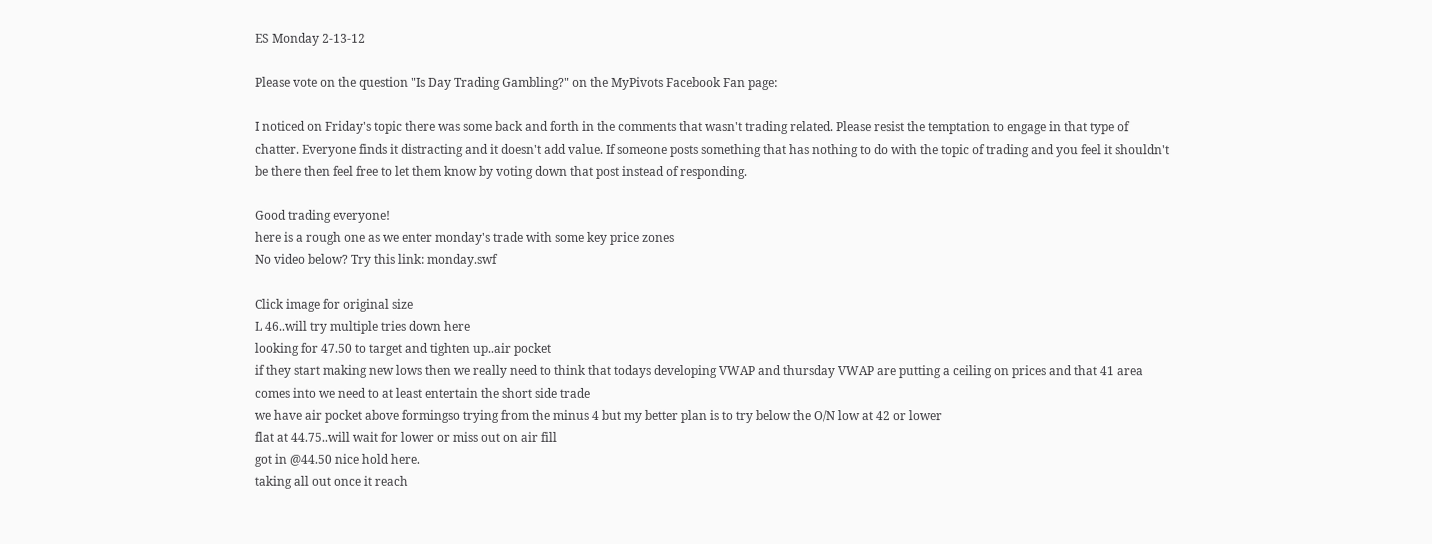ES Monday 2-13-12

Please vote on the question "Is Day Trading Gambling?" on the MyPivots Facebook Fan page:

I noticed on Friday's topic there was some back and forth in the comments that wasn't trading related. Please resist the temptation to engage in that type of chatter. Everyone finds it distracting and it doesn't add value. If someone posts something that has nothing to do with the topic of trading and you feel it shouldn't be there then feel free to let them know by voting down that post instead of responding.

Good trading everyone!
here is a rough one as we enter monday's trade with some key price zones
No video below? Try this link: monday.swf

Click image for original size
L 46..will try multiple tries down here
looking for 47.50 to target and tighten up..air pocket
if they start making new lows then we really need to think that todays developing VWAP and thursday VWAP are putting a ceiling on prices and that 41 area comes into we need to at least entertain the short side trade
we have air pocket above formingso trying from the minus 4 but my better plan is to try below the O/N low at 42 or lower
flat at 44.75..will wait for lower or miss out on air fill
got in @44.50 nice hold here.
taking all out once it reach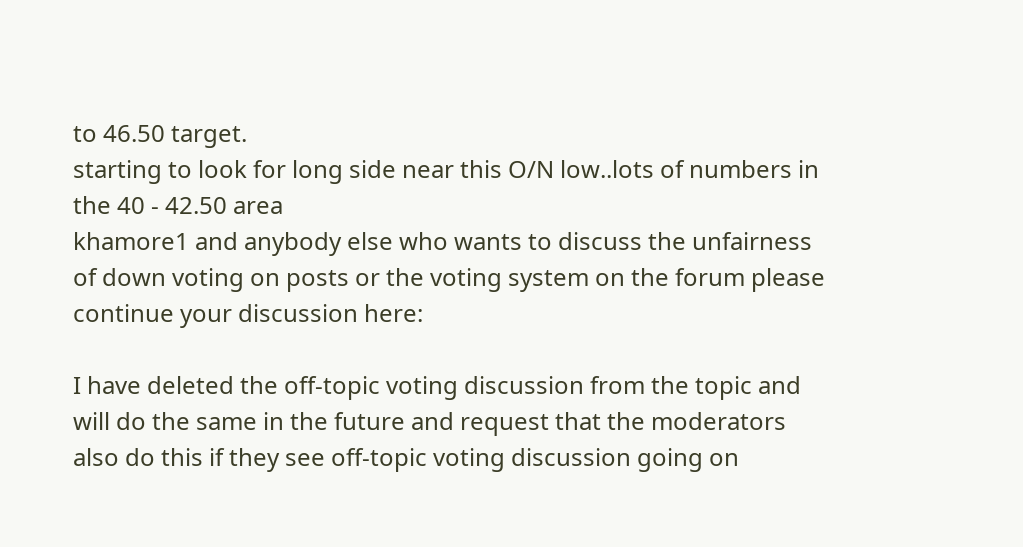to 46.50 target.
starting to look for long side near this O/N low..lots of numbers in the 40 - 42.50 area
khamore1 and anybody else who wants to discuss the unfairness of down voting on posts or the voting system on the forum please continue your discussion here:

I have deleted the off-topic voting discussion from the topic and will do the same in the future and request that the moderators also do this if they see off-topic voting discussion going on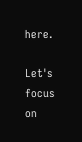here.

Let's focus on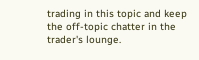trading in this topic and keep the off-topic chatter in the trader's lounge.